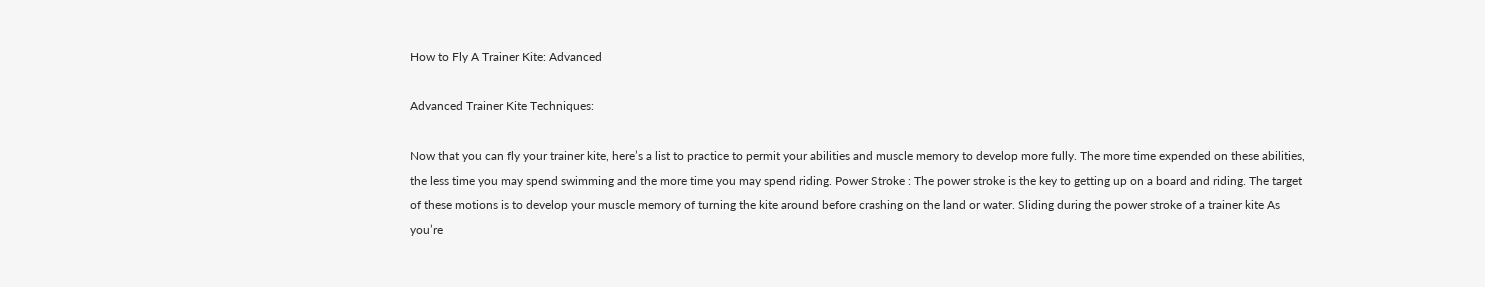How to Fly A Trainer Kite: Advanced

Advanced Trainer Kite Techniques:

Now that you can fly your trainer kite, here’s a list to practice to permit your abilities and muscle memory to develop more fully. The more time expended on these abilities, the less time you may spend swimming and the more time you may spend riding. Power Stroke : The power stroke is the key to getting up on a board and riding. The target of these motions is to develop your muscle memory of turning the kite around before crashing on the land or water. Sliding during the power stroke of a trainer kite As you’re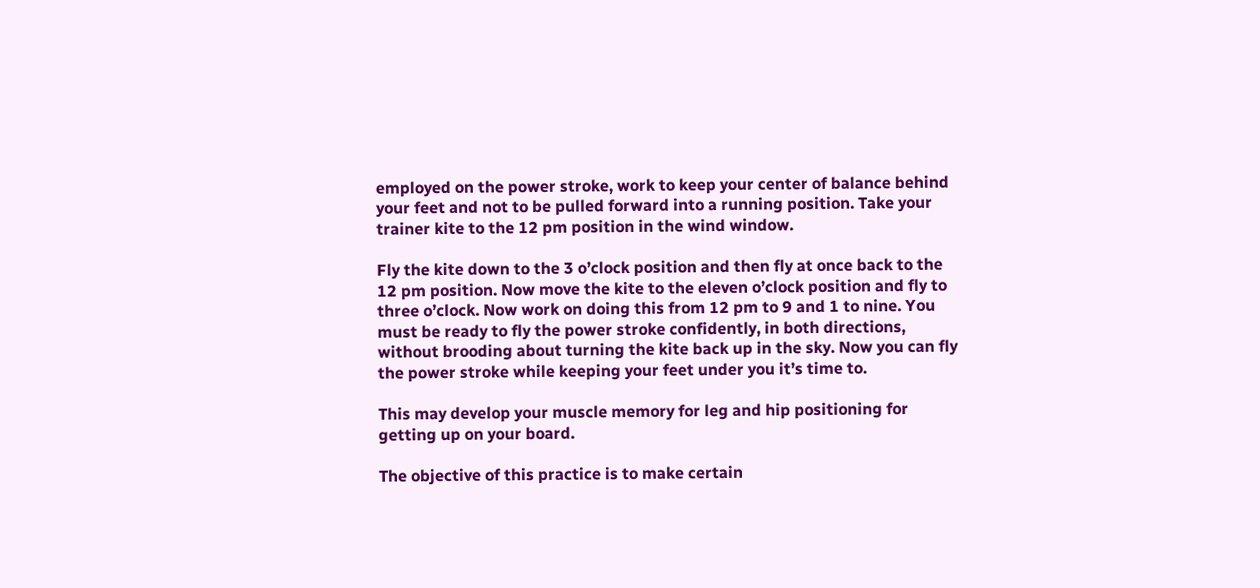employed on the power stroke, work to keep your center of balance behind your feet and not to be pulled forward into a running position. Take your trainer kite to the 12 pm position in the wind window.

Fly the kite down to the 3 o’clock position and then fly at once back to the 12 pm position. Now move the kite to the eleven o’clock position and fly to three o’clock. Now work on doing this from 12 pm to 9 and 1 to nine. You must be ready to fly the power stroke confidently, in both directions, without brooding about turning the kite back up in the sky. Now you can fly the power stroke while keeping your feet under you it’s time to.

This may develop your muscle memory for leg and hip positioning for getting up on your board.

The objective of this practice is to make certain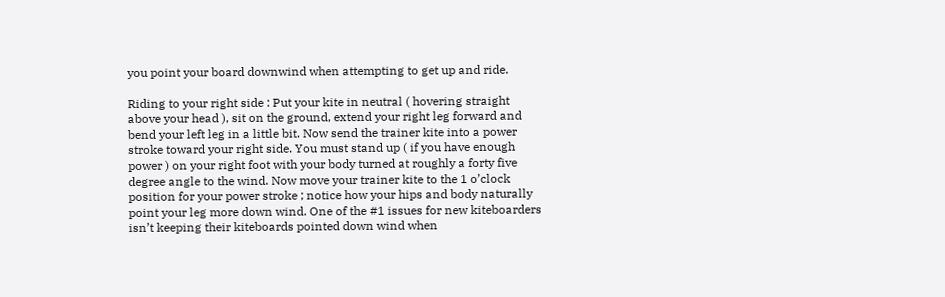you point your board downwind when attempting to get up and ride.

Riding to your right side : Put your kite in neutral ( hovering straight above your head ), sit on the ground, extend your right leg forward and bend your left leg in a little bit. Now send the trainer kite into a power stroke toward your right side. You must stand up ( if you have enough power ) on your right foot with your body turned at roughly a forty five degree angle to the wind. Now move your trainer kite to the 1 o’clock position for your power stroke ; notice how your hips and body naturally point your leg more down wind. One of the #1 issues for new kiteboarders isn’t keeping their kiteboards pointed down wind when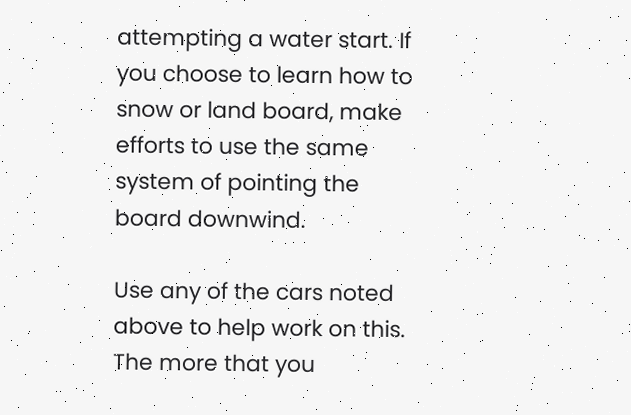attempting a water start. If you choose to learn how to snow or land board, make efforts to use the same system of pointing the board downwind.

Use any of the cars noted above to help work on this. The more that you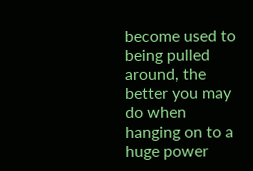become used to being pulled around, the better you may do when hanging on to a huge power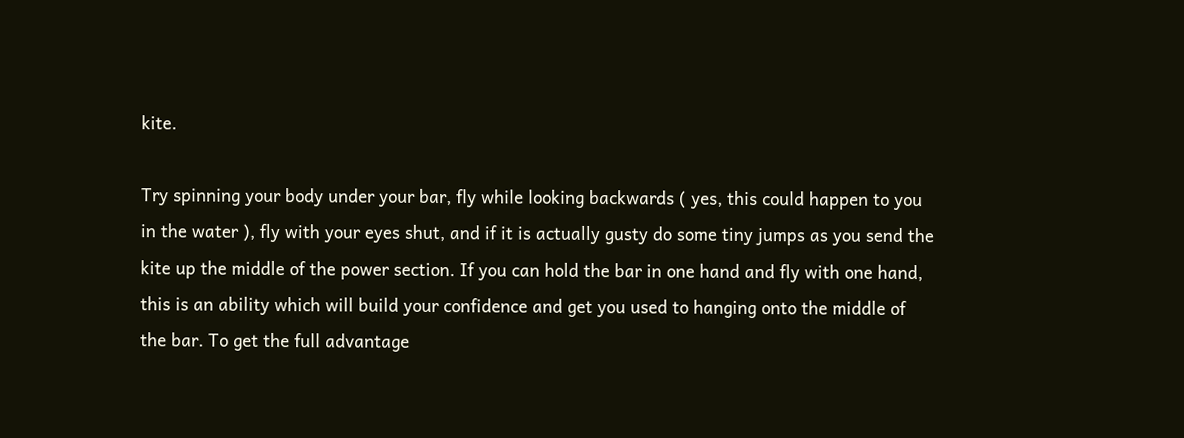kite.

Try spinning your body under your bar, fly while looking backwards ( yes, this could happen to you in the water ), fly with your eyes shut, and if it is actually gusty do some tiny jumps as you send the kite up the middle of the power section. If you can hold the bar in one hand and fly with one hand, this is an ability which will build your confidence and get you used to hanging onto the middle of the bar. To get the full advantage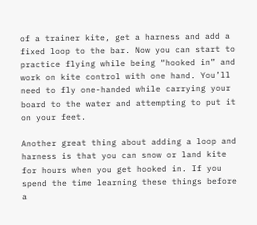of a trainer kite, get a harness and add a fixed loop to the bar. Now you can start to practice flying while being “hooked in” and work on kite control with one hand. You’ll need to fly one-handed while carrying your board to the water and attempting to put it on your feet.

Another great thing about adding a loop and harness is that you can snow or land kite for hours when you get hooked in. If you spend the time learning these things before a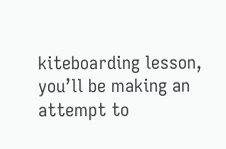kiteboarding lesson, you’ll be making an attempt to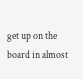get up on the board in almost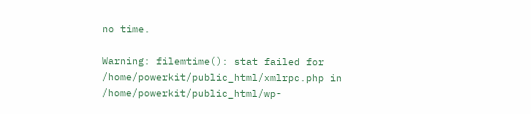no time.

Warning: filemtime(): stat failed for /home/powerkit/public_html/xmlrpc.php in /home/powerkit/public_html/wp-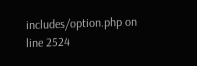includes/option.php on line 2524